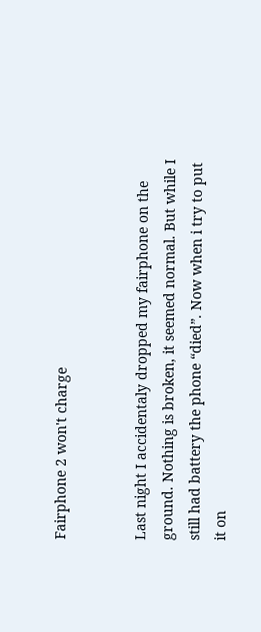Fairphone 2 won't charge


Last night I accidentaly dropped my fairphone on the ground. Nothing is broken, it seemed normal. But while I still had battery the phone “died”. Now when i try to put it on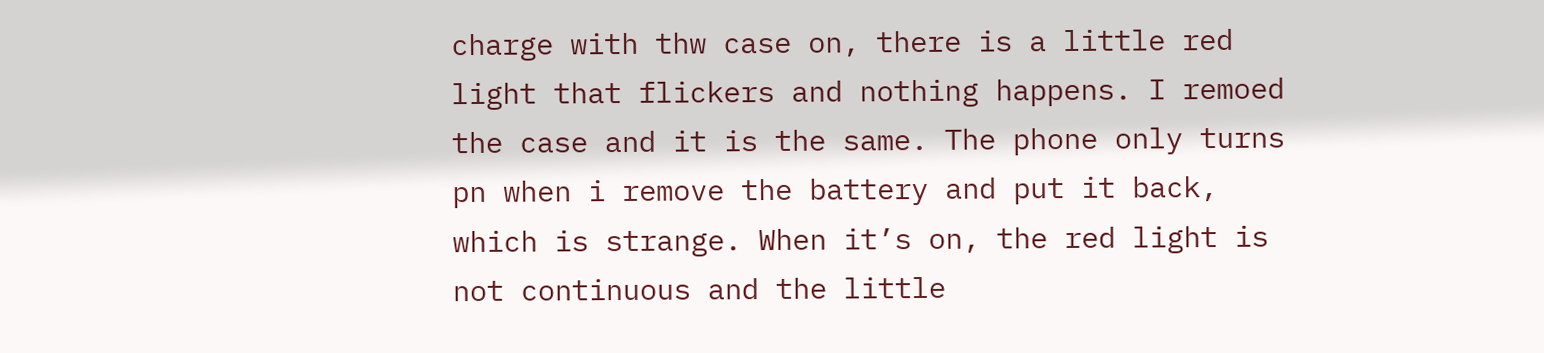charge with thw case on, there is a little red light that flickers and nothing happens. I remoed the case and it is the same. The phone only turns pn when i remove the battery and put it back, which is strange. When it’s on, the red light is not continuous and the little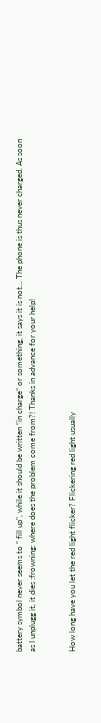battery symbol never seems to " fill up", while it should be written “in charge” or something, it says it is not… The phone is thus never charged. As soon as I unplugg it, it dies :frowning: where does the problem come from?! Thanks in advance for your help!


How long have you let the red light flicker? Flickering red light usually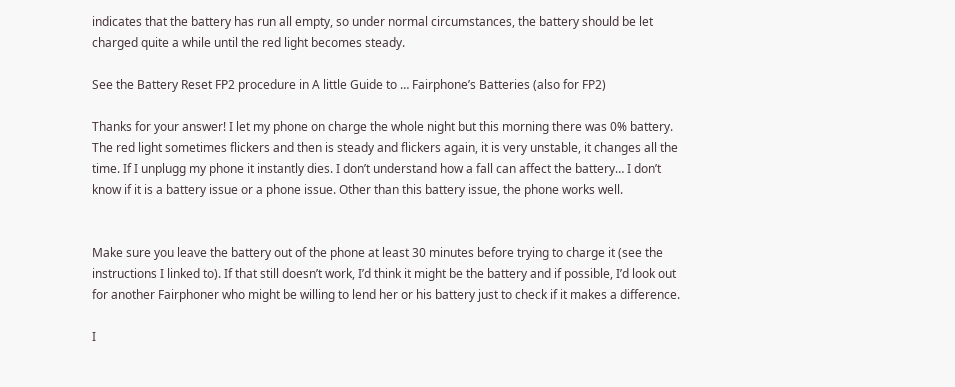indicates that the battery has run all empty, so under normal circumstances, the battery should be let charged quite a while until the red light becomes steady.

See the Battery Reset FP2 procedure in A little Guide to … Fairphone’s Batteries (also for FP2)

Thanks for your answer! I let my phone on charge the whole night but this morning there was 0% battery. The red light sometimes flickers and then is steady and flickers again, it is very unstable, it changes all the time. If I unplugg my phone it instantly dies. I don’t understand how a fall can affect the battery… I don’t know if it is a battery issue or a phone issue. Other than this battery issue, the phone works well.


Make sure you leave the battery out of the phone at least 30 minutes before trying to charge it (see the instructions I linked to). If that still doesn’t work, I’d think it might be the battery and if possible, I’d look out for another Fairphoner who might be willing to lend her or his battery just to check if it makes a difference.

I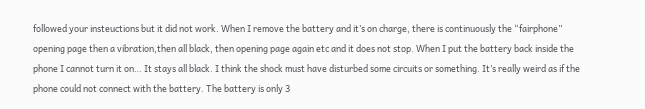followed your insteuctions but it did not work. When I remove the battery and it’s on charge, there is continuously the “fairphone” opening page then a vibration,then all black, then opening page again etc and it does not stop. When I put the battery back inside the phone I cannot turn it on… It stays all black. I think the shock must have disturbed some circuits or something. It’s really weird as if the phone could not connect with the battery. The battery is only 3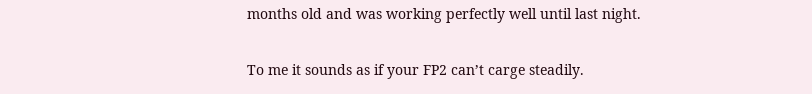months old and was working perfectly well until last night.

To me it sounds as if your FP2 can’t carge steadily.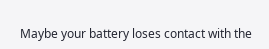Maybe your battery loses contact with the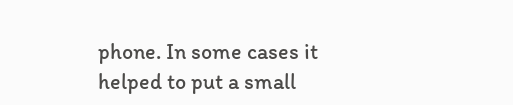phone. In some cases it helped to put a small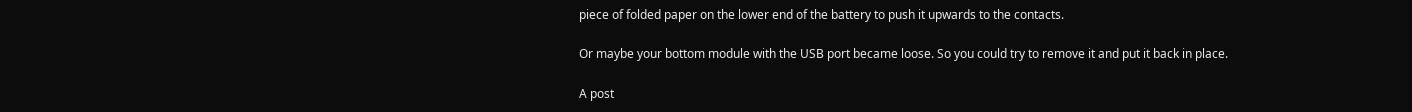piece of folded paper on the lower end of the battery to push it upwards to the contacts.

Or maybe your bottom module with the USB port became loose. So you could try to remove it and put it back in place.

A post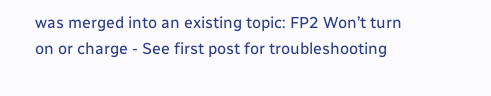was merged into an existing topic: FP2 Won’t turn on or charge - See first post for troubleshooting